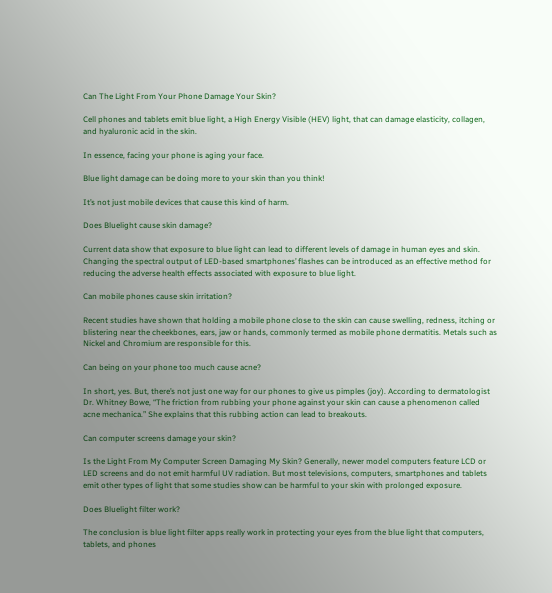Can The Light From Your Phone Damage Your Skin?

Cell phones and tablets emit blue light, a High Energy Visible (HEV) light, that can damage elasticity, collagen, and hyaluronic acid in the skin.

In essence, facing your phone is aging your face.

Blue light damage can be doing more to your skin than you think!

It’s not just mobile devices that cause this kind of harm.

Does Bluelight cause skin damage?

Current data show that exposure to blue light can lead to different levels of damage in human eyes and skin. Changing the spectral output of LED-based smartphones’ flashes can be introduced as an effective method for reducing the adverse health effects associated with exposure to blue light.

Can mobile phones cause skin irritation?

Recent studies have shown that holding a mobile phone close to the skin can cause swelling, redness, itching or blistering near the cheekbones, ears, jaw or hands, commonly termed as mobile phone dermatitis. Metals such as Nickel and Chromium are responsible for this.

Can being on your phone too much cause acne?

In short, yes. But, there’s not just one way for our phones to give us pimples (joy). According to dermatologist Dr. Whitney Bowe, “The friction from rubbing your phone against your skin can cause a phenomenon called acne mechanica.” She explains that this rubbing action can lead to breakouts.

Can computer screens damage your skin?

Is the Light From My Computer Screen Damaging My Skin? Generally, newer model computers feature LCD or LED screens and do not emit harmful UV radiation. But most televisions, computers, smartphones and tablets emit other types of light that some studies show can be harmful to your skin with prolonged exposure.

Does Bluelight filter work?

The conclusion is blue light filter apps really work in protecting your eyes from the blue light that computers, tablets, and phones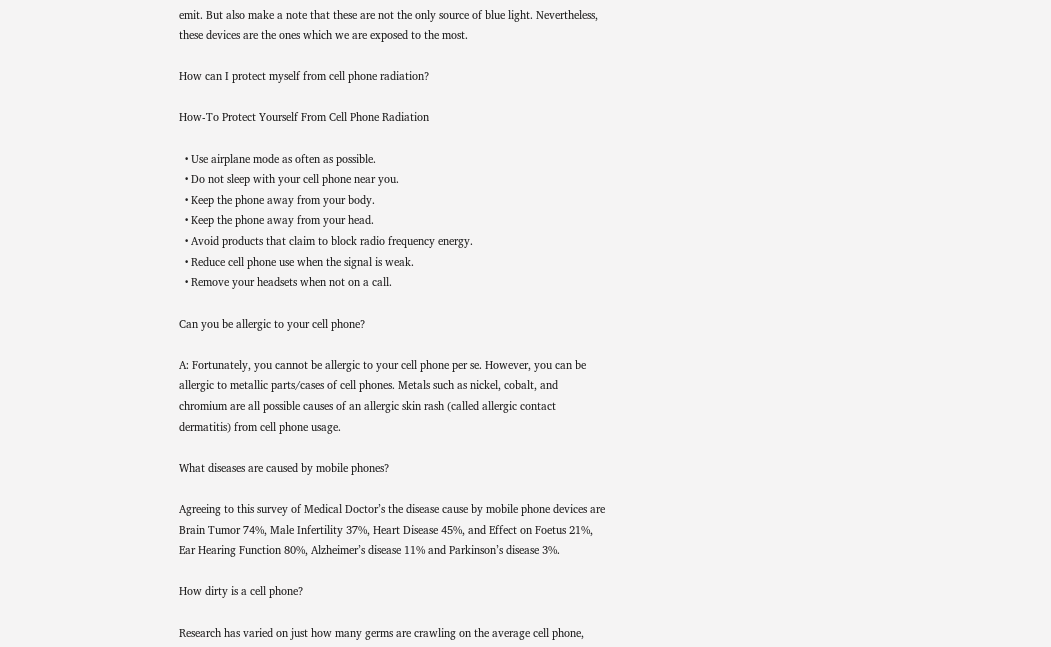emit. But also make a note that these are not the only source of blue light. Nevertheless, these devices are the ones which we are exposed to the most.

How can I protect myself from cell phone radiation?

How-To Protect Yourself From Cell Phone Radiation

  • Use airplane mode as often as possible.
  • Do not sleep with your cell phone near you.
  • Keep the phone away from your body.
  • Keep the phone away from your head.
  • Avoid products that claim to block radio frequency energy.
  • Reduce cell phone use when the signal is weak.
  • Remove your headsets when not on a call.

Can you be allergic to your cell phone?

A: Fortunately, you cannot be allergic to your cell phone per se. However, you can be allergic to metallic parts/cases of cell phones. Metals such as nickel, cobalt, and chromium are all possible causes of an allergic skin rash (called allergic contact dermatitis) from cell phone usage.

What diseases are caused by mobile phones?

Agreeing to this survey of Medical Doctor’s the disease cause by mobile phone devices are Brain Tumor 74%, Male Infertility 37%, Heart Disease 45%, and Effect on Foetus 21%, Ear Hearing Function 80%, Alzheimer’s disease 11% and Parkinson’s disease 3%.

How dirty is a cell phone?

Research has varied on just how many germs are crawling on the average cell phone,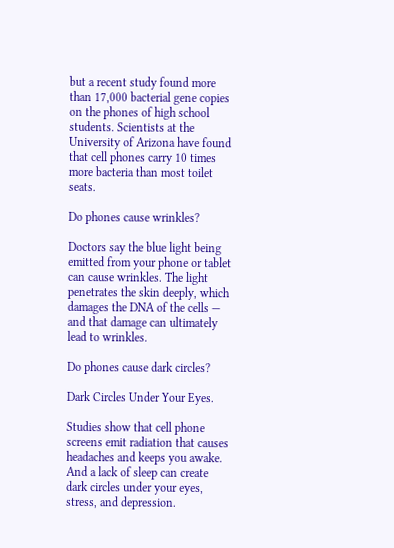but a recent study found more than 17,000 bacterial gene copies on the phones of high school students. Scientists at the University of Arizona have found that cell phones carry 10 times more bacteria than most toilet seats.

Do phones cause wrinkles?

Doctors say the blue light being emitted from your phone or tablet can cause wrinkles. The light penetrates the skin deeply, which damages the DNA of the cells — and that damage can ultimately lead to wrinkles.

Do phones cause dark circles?

Dark Circles Under Your Eyes.

Studies show that cell phone screens emit radiation that causes headaches and keeps you awake. And a lack of sleep can create dark circles under your eyes, stress, and depression.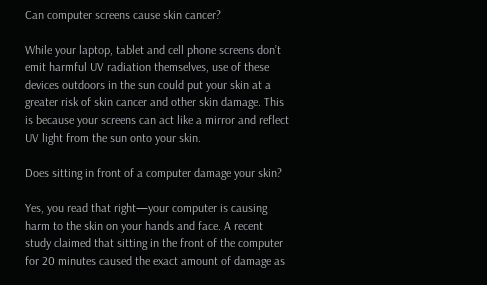Can computer screens cause skin cancer?

While your laptop, tablet and cell phone screens don’t emit harmful UV radiation themselves, use of these devices outdoors in the sun could put your skin at a greater risk of skin cancer and other skin damage. This is because your screens can act like a mirror and reflect UV light from the sun onto your skin.

Does sitting in front of a computer damage your skin?

Yes, you read that right—your computer is causing harm to the skin on your hands and face. A recent study claimed that sitting in the front of the computer for 20 minutes caused the exact amount of damage as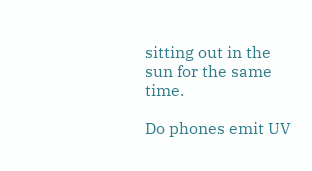sitting out in the sun for the same time.

Do phones emit UV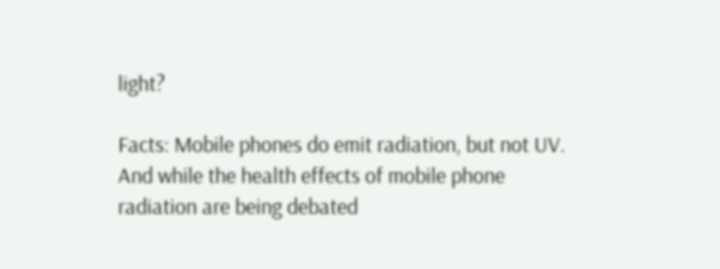light?

Facts: Mobile phones do emit radiation, but not UV. And while the health effects of mobile phone radiation are being debated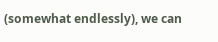(somewhat endlessly), we can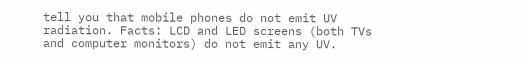tell you that mobile phones do not emit UV radiation. Facts: LCD and LED screens (both TVs and computer monitors) do not emit any UV.